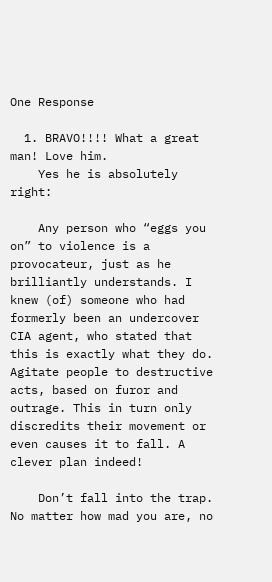One Response

  1. BRAVO!!!! What a great man! Love him.
    Yes he is absolutely right:

    Any person who “eggs you on” to violence is a provocateur, just as he brilliantly understands. I knew (of) someone who had formerly been an undercover CIA agent, who stated that this is exactly what they do. Agitate people to destructive acts, based on furor and outrage. This in turn only discredits their movement or even causes it to fall. A clever plan indeed!

    Don’t fall into the trap. No matter how mad you are, no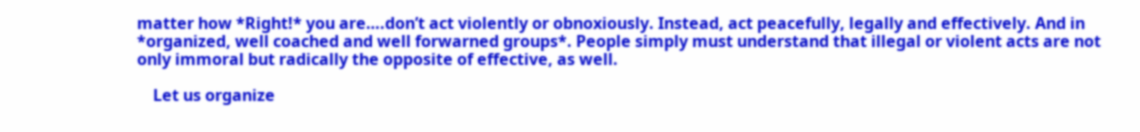matter how *Right!* you are….don’t act violently or obnoxiously. Instead, act peacefully, legally and effectively. And in *organized, well coached and well forwarned groups*. People simply must understand that illegal or violent acts are not only immoral but radically the opposite of effective, as well.

    Let us organize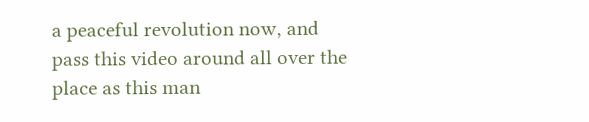a peaceful revolution now, and pass this video around all over the place as this man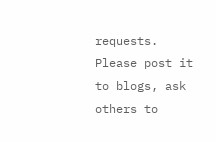requests. Please post it to blogs, ask others to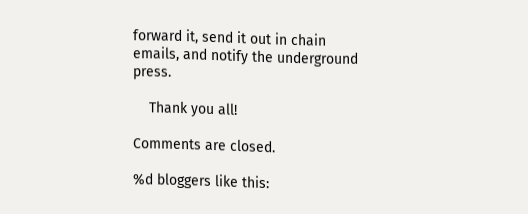forward it, send it out in chain emails, and notify the underground press.

    Thank you all!

Comments are closed.

%d bloggers like this: